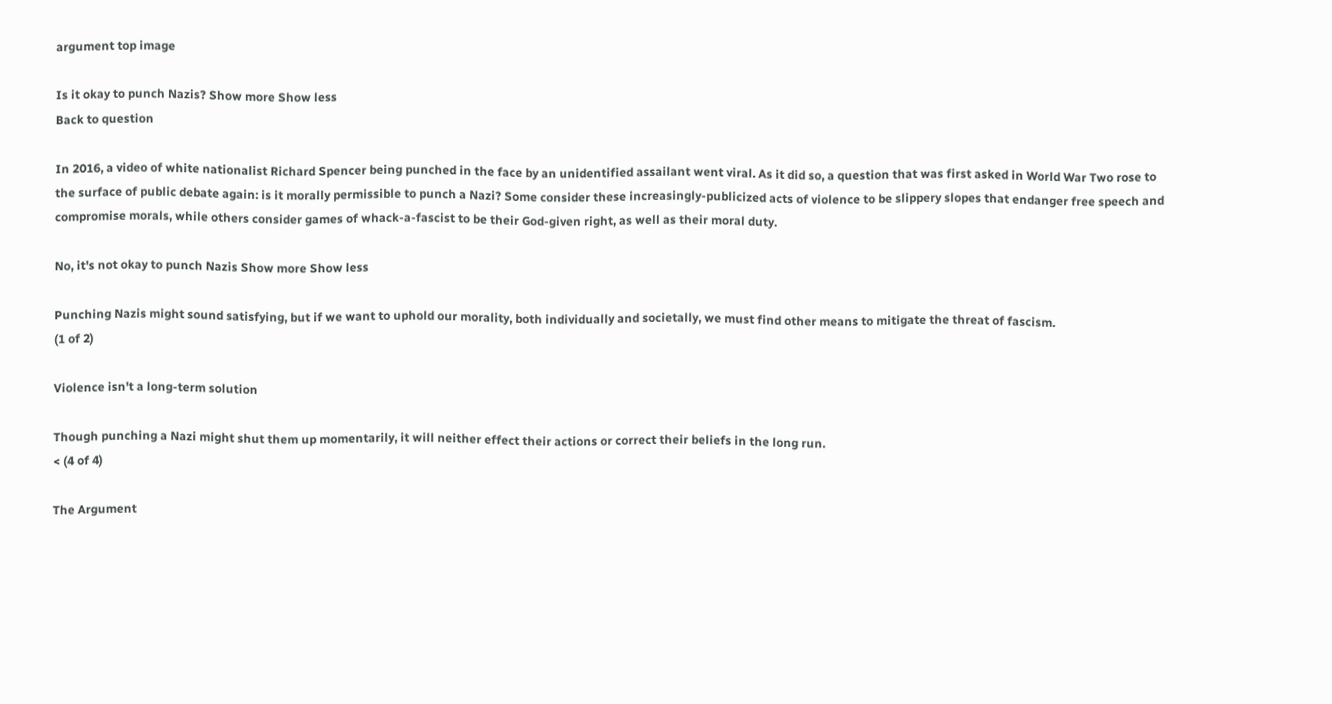argument top image

Is it okay to punch Nazis? Show more Show less
Back to question

In 2016, a video of white nationalist Richard Spencer being punched in the face by an unidentified assailant went viral. As it did so, a question that was first asked in World War Two rose to the surface of public debate again: is it morally permissible to punch a Nazi? Some consider these increasingly-publicized acts of violence to be slippery slopes that endanger free speech and compromise morals, while others consider games of whack-a-fascist to be their God-given right, as well as their moral duty.

No, it's not okay to punch Nazis Show more Show less

Punching Nazis might sound satisfying, but if we want to uphold our morality, both individually and societally, we must find other means to mitigate the threat of fascism.
(1 of 2)

Violence isn't a long-term solution

Though punching a Nazi might shut them up momentarily, it will neither effect their actions or correct their beliefs in the long run.
< (4 of 4)

The Argument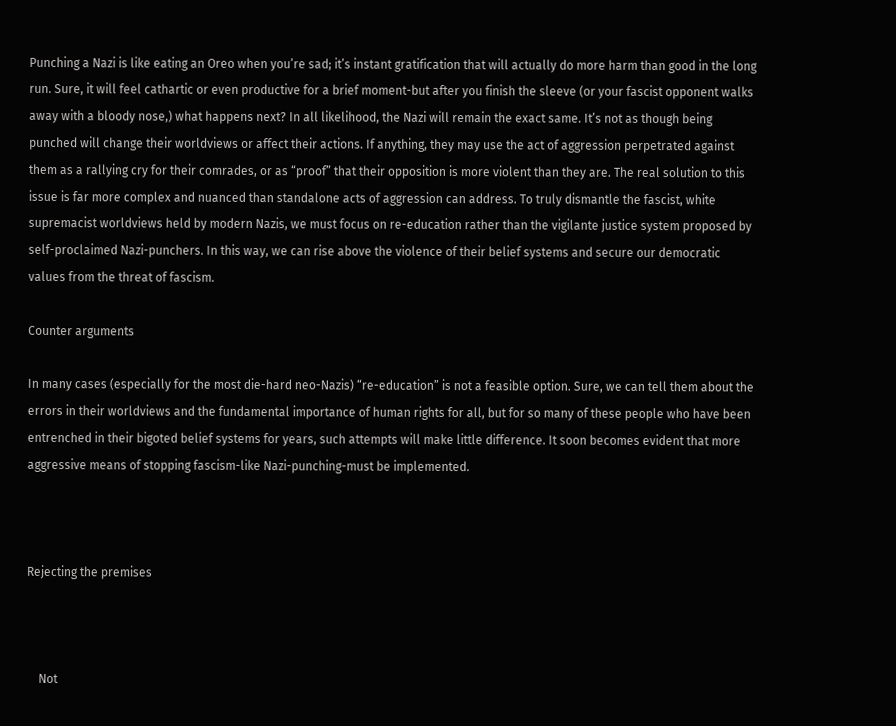Punching a Nazi is like eating an Oreo when you’re sad; it’s instant gratification that will actually do more harm than good in the long run. Sure, it will feel cathartic or even productive for a brief moment-but after you finish the sleeve (or your fascist opponent walks away with a bloody nose,) what happens next? In all likelihood, the Nazi will remain the exact same. It’s not as though being punched will change their worldviews or affect their actions. If anything, they may use the act of aggression perpetrated against them as a rallying cry for their comrades, or as “proof” that their opposition is more violent than they are. The real solution to this issue is far more complex and nuanced than standalone acts of aggression can address. To truly dismantle the fascist, white supremacist worldviews held by modern Nazis, we must focus on re-education rather than the vigilante justice system proposed by self-proclaimed Nazi-punchers. In this way, we can rise above the violence of their belief systems and secure our democratic values from the threat of fascism.

Counter arguments

In many cases (especially for the most die-hard neo-Nazis) “re-education” is not a feasible option. Sure, we can tell them about the errors in their worldviews and the fundamental importance of human rights for all, but for so many of these people who have been entrenched in their bigoted belief systems for years, such attempts will make little difference. It soon becomes evident that more aggressive means of stopping fascism-like Nazi-punching-must be implemented.



Rejecting the premises



    Not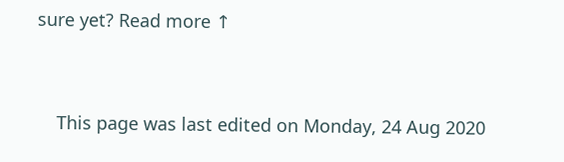sure yet? Read more ↑


    This page was last edited on Monday, 24 Aug 2020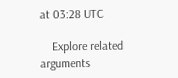at 03:28 UTC

    Explore related arguments